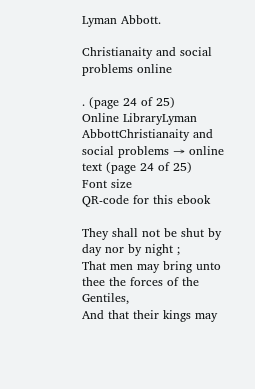Lyman Abbott.

Christianaity and social problems online

. (page 24 of 25)
Online LibraryLyman AbbottChristianaity and social problems → online text (page 24 of 25)
Font size
QR-code for this ebook

They shall not be shut by day nor by night ;
That men may bring unto thee the forces of the Gentiles,
And that their kings may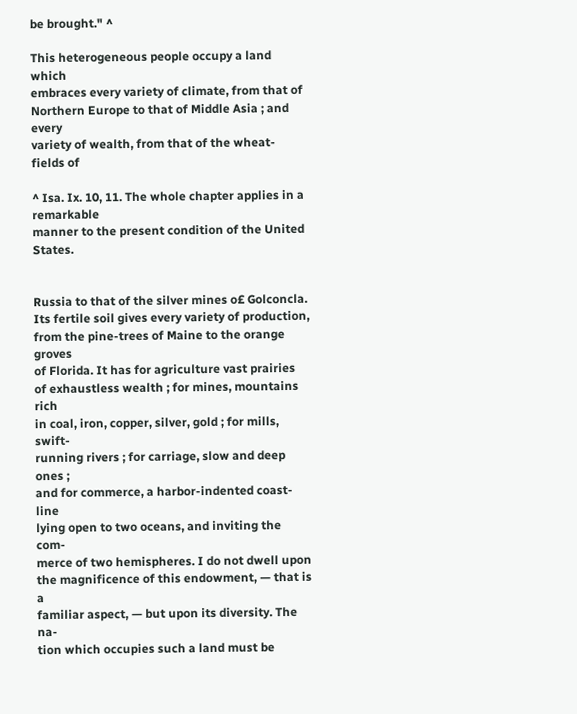be brought." ^

This heterogeneous people occupy a land which
embraces every variety of climate, from that of
Northern Europe to that of Middle Asia ; and every
variety of wealth, from that of the wheat-fields of

^ Isa. Ix. 10, 11. The whole chapter applies in a remarkable
manner to the present condition of the United States.


Russia to that of the silver mines o£ Golconcla.
Its fertile soil gives every variety of production,
from the pine-trees of Maine to the orange groves
of Florida. It has for agriculture vast prairies
of exhaustless wealth ; for mines, mountains rich
in coal, iron, copper, silver, gold ; for mills, swift-
running rivers ; for carriage, slow and deep ones ;
and for commerce, a harbor-indented coast-line
lying open to two oceans, and inviting the com-
merce of two hemispheres. I do not dwell upon
the magnificence of this endowment, — that is a
familiar aspect, — but upon its diversity. The na-
tion which occupies such a land must be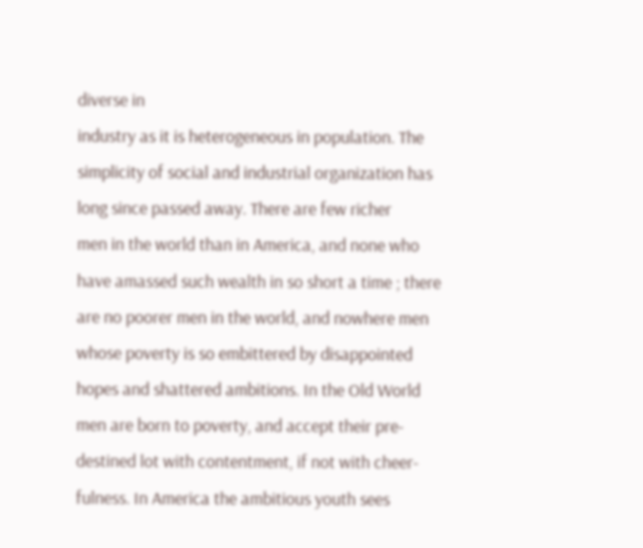diverse in
industry as it is heterogeneous in population. The
simplicity of social and industrial organization has
long since passed away. There are few richer
men in the world than in America, and none who
have amassed such wealth in so short a time ; there
are no poorer men in the world, and nowhere men
whose poverty is so embittered by disappointed
hopes and shattered ambitions. In the Old World
men are born to poverty, and accept their pre-
destined lot with contentment, if not with cheer-
fulness. In America the ambitious youth sees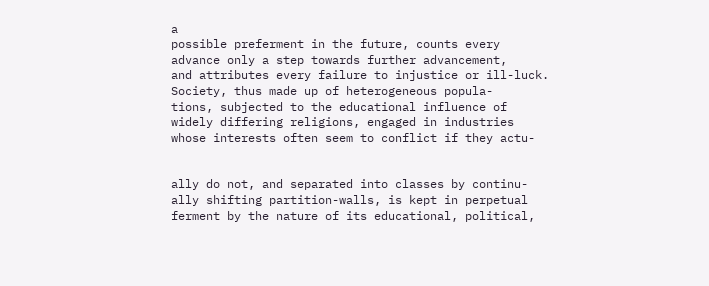a
possible preferment in the future, counts every
advance only a step towards further advancement,
and attributes every failure to injustice or ill-luck.
Society, thus made up of heterogeneous popula-
tions, subjected to the educational influence of
widely differing religions, engaged in industries
whose interests often seem to conflict if they actu-


ally do not, and separated into classes by continu-
ally shifting partition-walls, is kept in perpetual
ferment by the nature of its educational, political,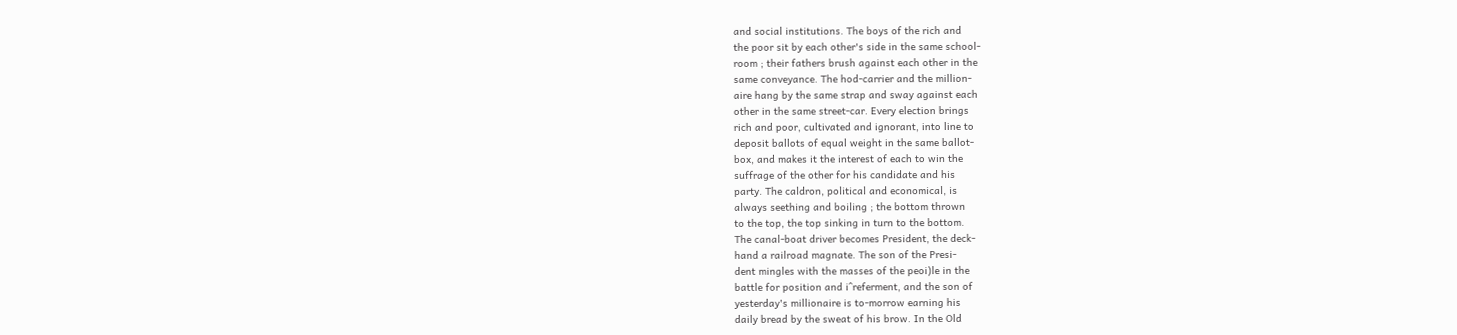and social institutions. The boys of the rich and
the poor sit by each other's side in the same school-
room ; their fathers brush against each other in the
same conveyance. The hod-carrier and the million-
aire hang by the same strap and sway against each
other in the same street-car. Every election brings
rich and poor, cultivated and ignorant, into line to
deposit ballots of equal weight in the same ballot-
box, and makes it the interest of each to win the
suffrage of the other for his candidate and his
party. The caldron, political and economical, is
always seething and boiling ; the bottom thrown
to the top, the top sinking in turn to the bottom.
The canal-boat driver becomes President, the deck-
hand a railroad magnate. The son of the Presi-
dent mingles with the masses of the peoi)le in the
battle for position and i^referment, and the son of
yesterday's millionaire is to-morrow earning his
daily bread by the sweat of his brow. In the Old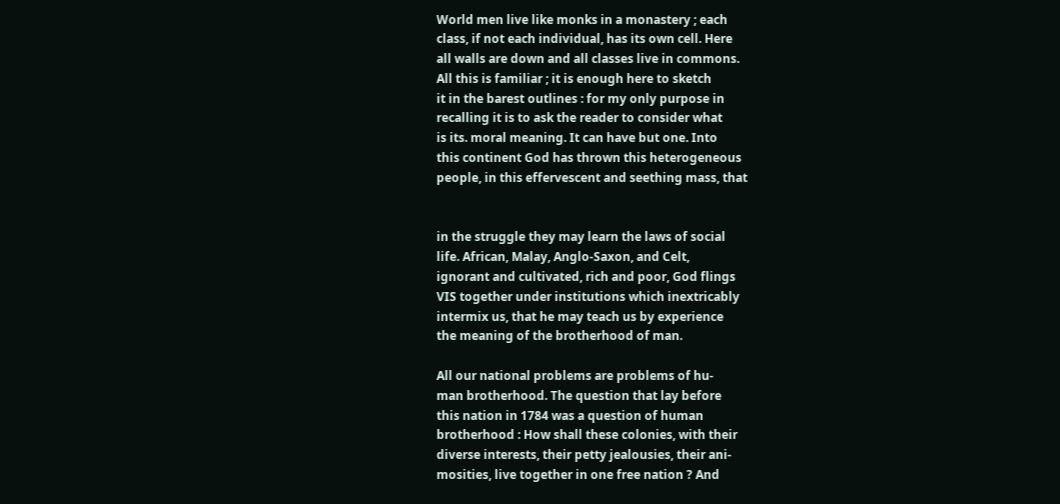World men live like monks in a monastery ; each
class, if not each individual, has its own cell. Here
all walls are down and all classes live in commons.
All this is familiar ; it is enough here to sketch
it in the barest outlines : for my only purpose in
recalling it is to ask the reader to consider what
is its. moral meaning. It can have but one. Into
this continent God has thrown this heterogeneous
people, in this effervescent and seething mass, that


in the struggle they may learn the laws of social
life. African, Malay, Anglo-Saxon, and Celt,
ignorant and cultivated, rich and poor, God flings
VIS together under institutions which inextricably
intermix us, that he may teach us by experience
the meaning of the brotherhood of man.

All our national problems are problems of hu-
man brotherhood. The question that lay before
this nation in 1784 was a question of human
brotherhood : How shall these colonies, with their
diverse interests, their petty jealousies, their ani-
mosities, live together in one free nation ? And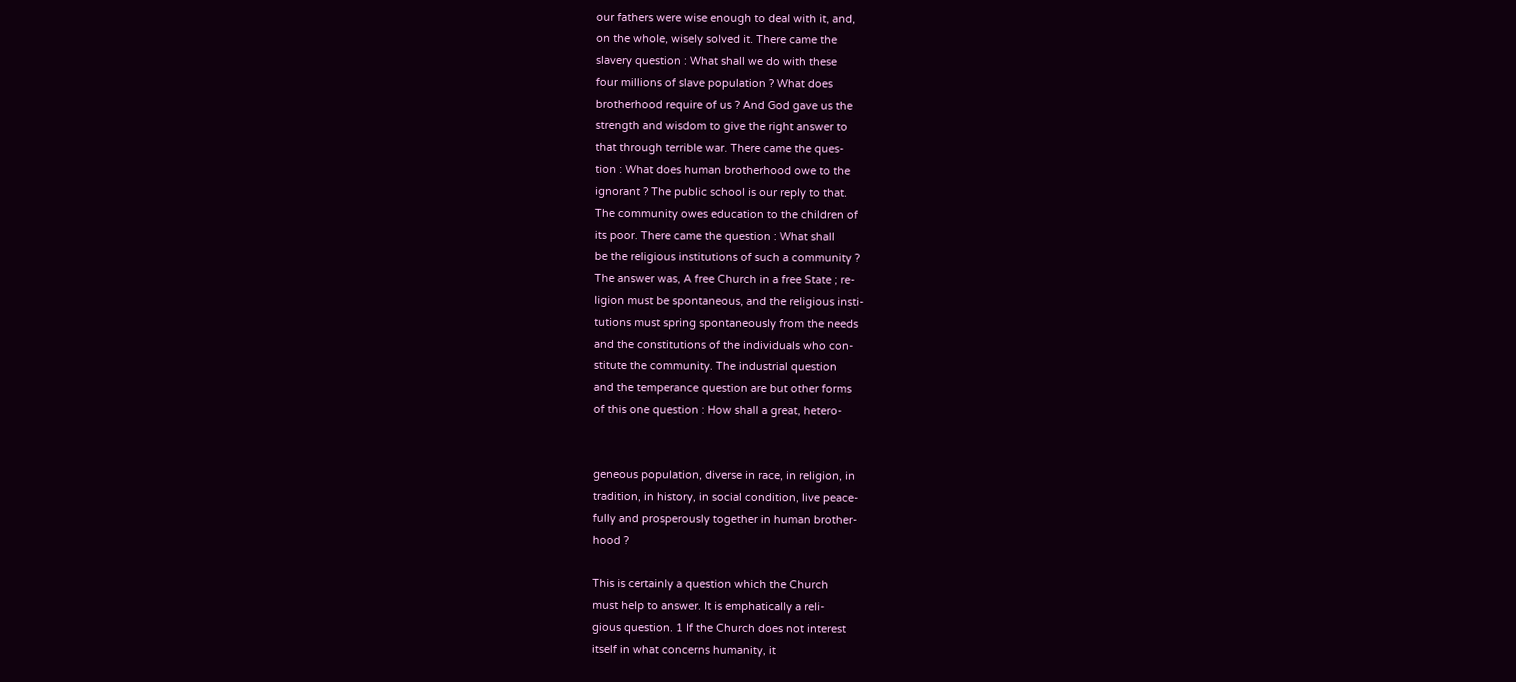our fathers were wise enough to deal with it, and,
on the whole, wisely solved it. There came the
slavery question : What shall we do with these
four millions of slave population ? What does
brotherhood require of us ? And God gave us the
strength and wisdom to give the right answer to
that through terrible war. There came the ques-
tion : What does human brotherhood owe to the
ignorant ? The public school is our reply to that.
The community owes education to the children of
its poor. There came the question : What shall
be the religious institutions of such a community ?
The answer was, A free Church in a free State ; re-
ligion must be spontaneous, and the religious insti-
tutions must spring spontaneously from the needs
and the constitutions of the individuals who con-
stitute the community. The industrial question
and the temperance question are but other forms
of this one question : How shall a great, hetero-


geneous population, diverse in race, in religion, in
tradition, in history, in social condition, live peace-
fully and prosperously together in human brother-
hood ?

This is certainly a question which the Church
must help to answer. It is emphatically a reli-
gious question. 1 If the Church does not interest
itself in what concerns humanity, it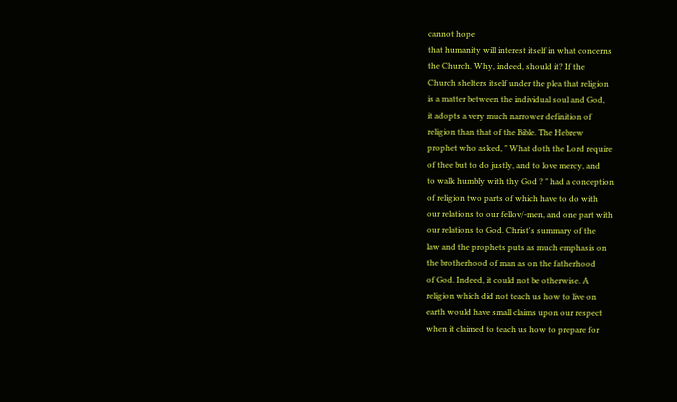cannot hope
that humanity will interest itself in what concerns
the Church. Why, indeed, should it? If the
Church shelters itself under the plea that religion
is a matter between the individual soul and God,
it adopts a very much narrower definition of
religion than that of the Bible. The Hebrew
prophet who asked, " What doth the Lord require
of thee but to do justly, and to love mercy, and
to walk humbly with thy God ? " had a conception
of religion two parts of which have to do with
our relations to our fellov/-men, and one part with
our relations to God. Christ's summary of the
law and the prophets puts as much emphasis on
the brotherhood of man as on the fatherhood
of God. Indeed, it could not be otherwise. A
religion which did not teach us how to live on
earth would have small claims upon our respect
when it claimed to teach us how to prepare for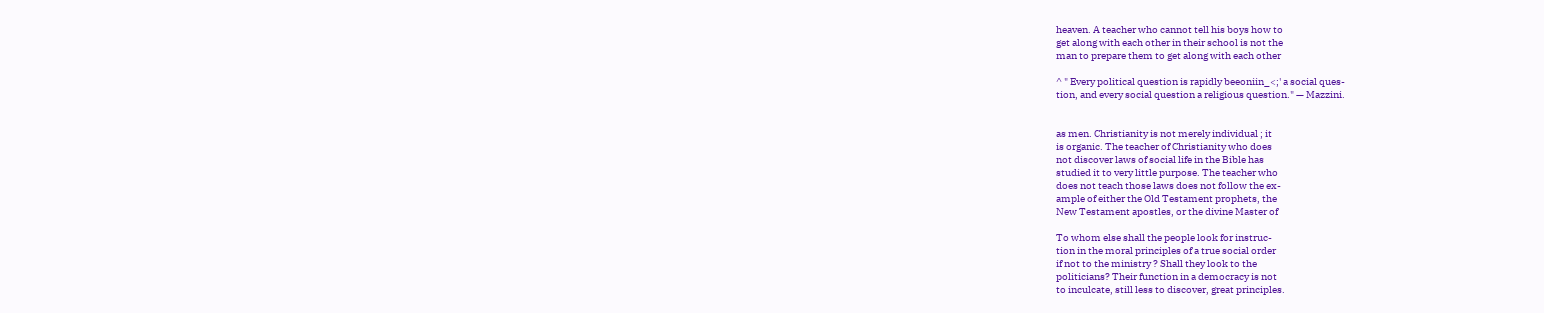heaven. A teacher who cannot tell his boys how to
get along with each other in their school is not the
man to prepare them to get along with each other

^ " Every political question is rapidly beeoniin_<;' a social ques-
tion, and every social question a religious question." — Mazzini.


as men. Christianity is not merely individual ; it
is organic. The teacher of Christianity who does
not discover laws of social life in the Bible has
studied it to very little purpose. The teacher who
does not teach those laws does not follow the ex-
ample of either the Old Testament prophets, the
New Testament apostles, or the divine Master of

To whom else shall the people look for instruc-
tion in the moral principles of a true social order
if not to the ministry ? Shall they look to the
politicians? Their function in a democracy is not
to inculcate, still less to discover, great principles.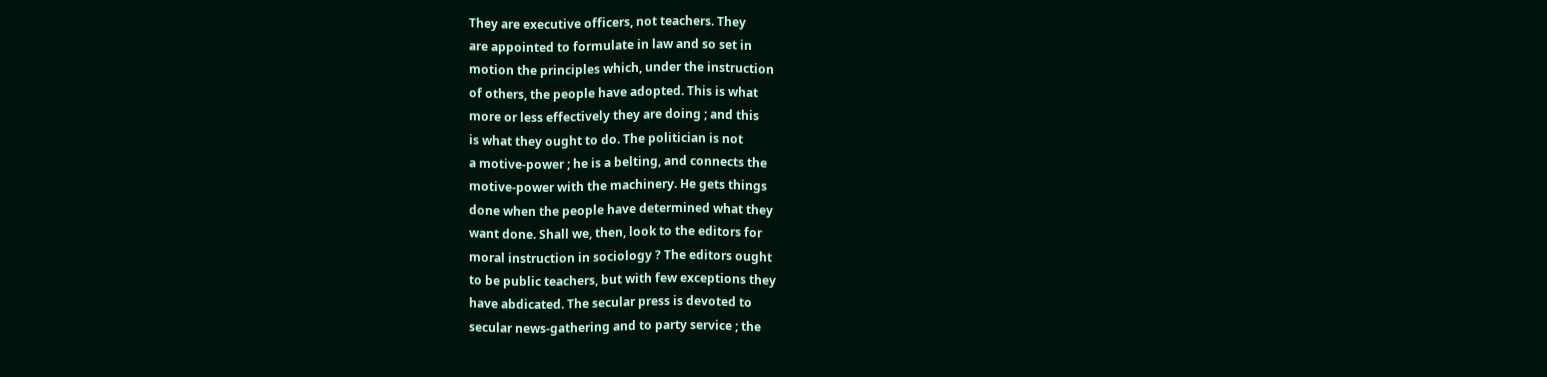They are executive officers, not teachers. They
are appointed to formulate in law and so set in
motion the principles which, under the instruction
of others, the people have adopted. This is what
more or less effectively they are doing ; and this
is what they ought to do. The politician is not
a motive-power ; he is a belting, and connects the
motive-power with the machinery. He gets things
done when the people have determined what they
want done. Shall we, then, look to the editors for
moral instruction in sociology ? The editors ought
to be public teachers, but with few exceptions they
have abdicated. The secular press is devoted to
secular news-gathering and to party service ; the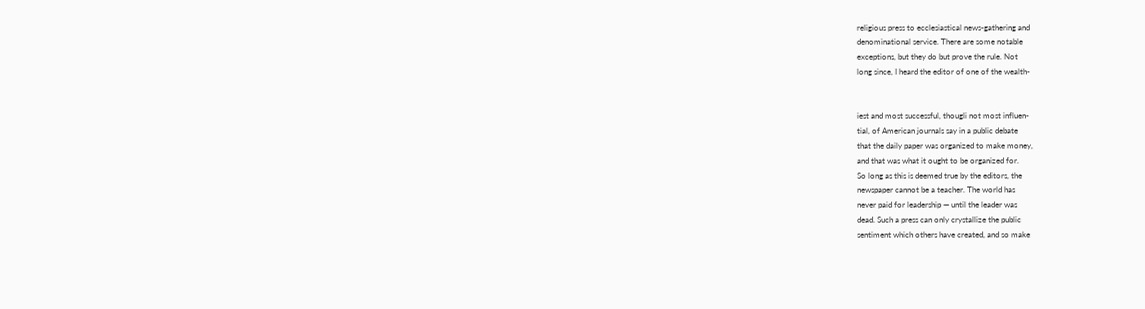religious press to ecclesiastical news-gathering and
denominational service. There are some notable
exceptions, but they do but prove the rule. Not
long since, I heard the editor of one of the wealth-


iest and most successful, thougli not most influen-
tial, of American journals say in a public debate
that the daily paper was organized to make money,
and that was what it ought to be organized for.
So long as this is deemed true by the editors, the
newspaper cannot be a teacher. The world has
never paid for leadership — until the leader was
dead. Such a press can only crystallize the public
sentiment which others have created, and so make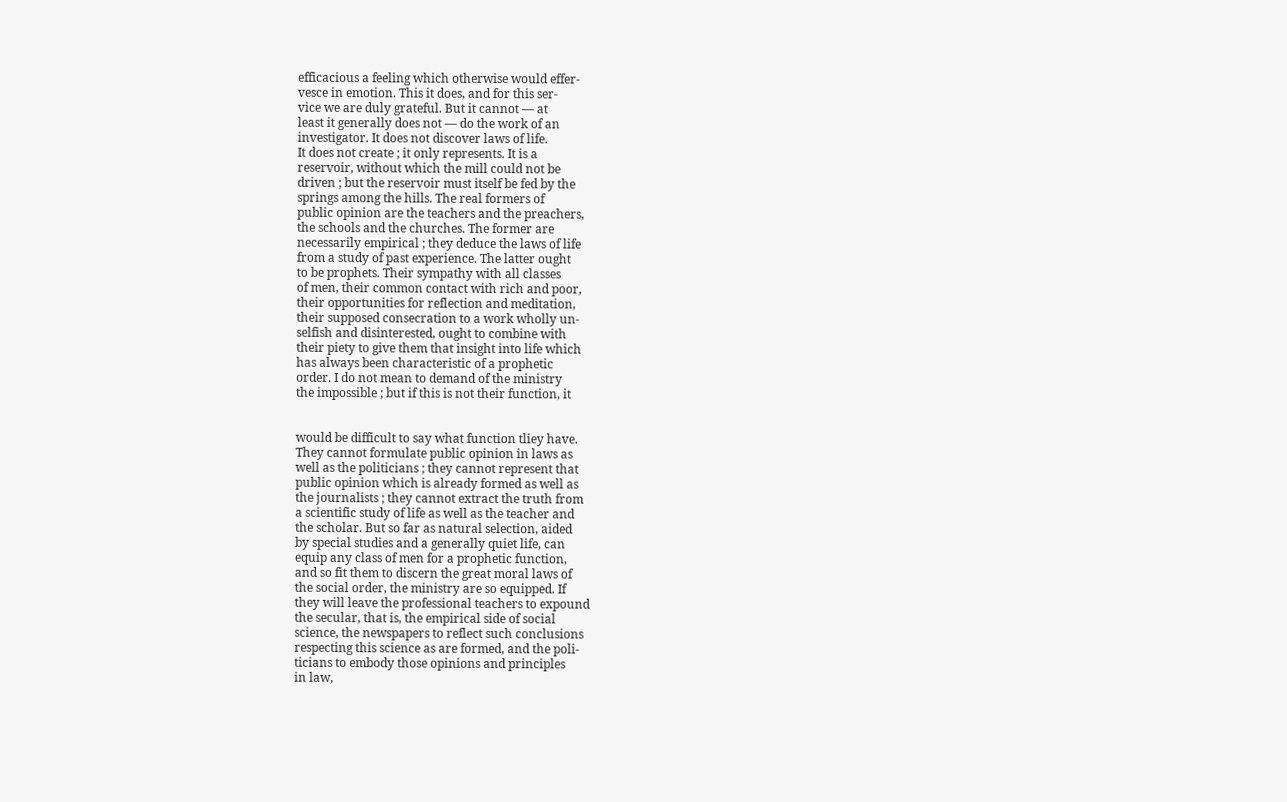efficacious a feeling which otherwise would effer-
vesce in emotion. This it does, and for this ser-
vice we are duly grateful. But it cannot — at
least it generally does not — do the work of an
investigator. It does not discover laws of life.
It does not create ; it only represents. It is a
reservoir, without which the mill could not be
driven ; but the reservoir must itself be fed by the
springs among the hills. The real formers of
public opinion are the teachers and the preachers,
the schools and the churches. The former are
necessarily empirical ; they deduce the laws of life
from a study of past experience. The latter ought
to be prophets. Their sympathy with all classes
of men, their common contact with rich and poor,
their opportunities for reflection and meditation,
their supposed consecration to a work wholly un-
selfish and disinterested, ought to combine with
their piety to give them that insight into life which
has always been characteristic of a prophetic
order. I do not mean to demand of the ministry
the impossible ; but if this is not their function, it


would be difficult to say what function tliey have.
They cannot formulate public opinion in laws as
well as the politicians ; they cannot represent that
public opinion which is already formed as well as
the journalists ; they cannot extract the truth from
a scientific study of life as well as the teacher and
the scholar. But so far as natural selection, aided
by special studies and a generally quiet life, can
equip any class of men for a prophetic function,
and so fit them to discern the great moral laws of
the social order, the ministry are so equipped. If
they will leave the professional teachers to expound
the secular, that is, the empirical side of social
science, the newspapers to reflect such conclusions
respecting this science as are formed, and the poli-
ticians to embody those opinions and principles
in law,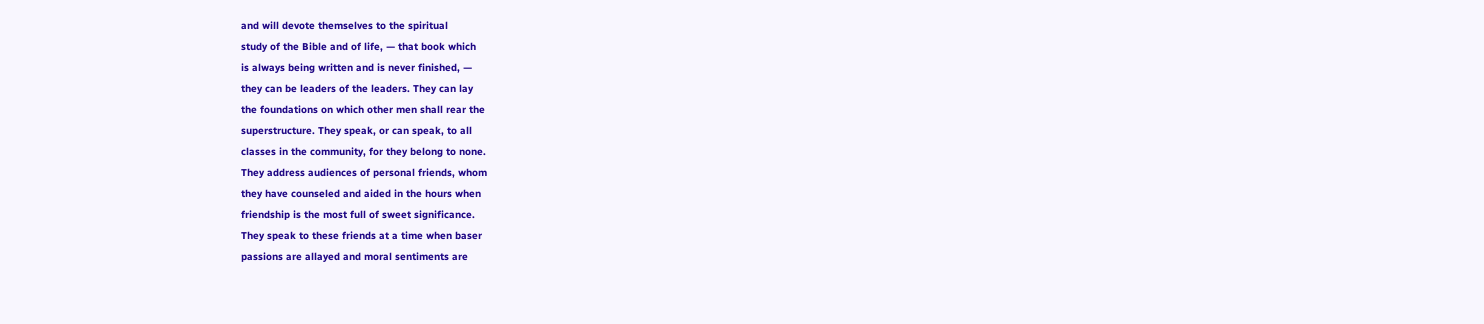and will devote themselves to the spiritual
study of the Bible and of life, — that book which
is always being written and is never finished, —
they can be leaders of the leaders. They can lay
the foundations on which other men shall rear the
superstructure. They speak, or can speak, to all
classes in the community, for they belong to none.
They address audiences of personal friends, whom
they have counseled and aided in the hours when
friendship is the most full of sweet significance.
They speak to these friends at a time when baser
passions are allayed and moral sentiments are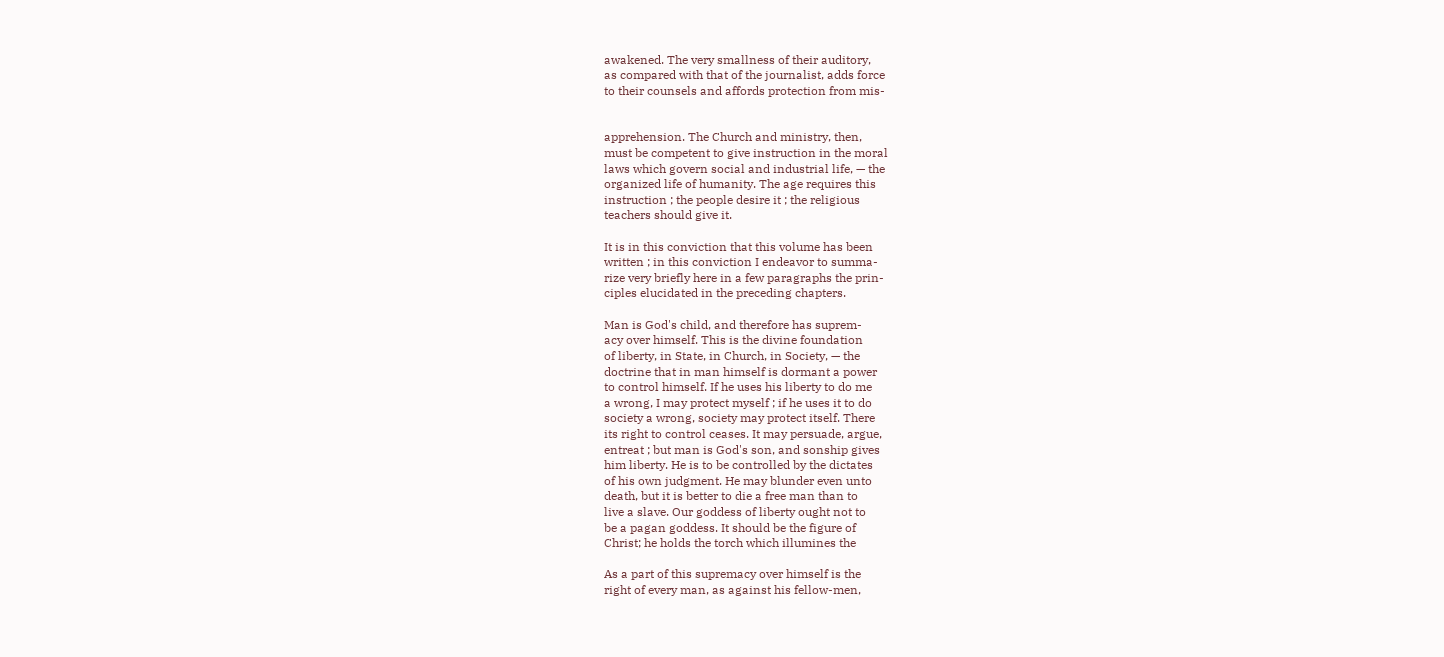awakened. The very smallness of their auditory,
as compared with that of the journalist, adds force
to their counsels and affords protection from mis-


apprehension. The Church and ministry, then,
must be competent to give instruction in the moral
laws which govern social and industrial life, — the
organized life of humanity. The age requires this
instruction ; the people desire it ; the religious
teachers should give it.

It is in this conviction that this volume has been
written ; in this conviction I endeavor to summa-
rize very briefly here in a few paragraphs the prin-
ciples elucidated in the preceding chapters.

Man is God's child, and therefore has suprem-
acy over himself. This is the divine foundation
of liberty, in State, in Church, in Society, — the
doctrine that in man himself is dormant a power
to control himself. If he uses his liberty to do me
a wrong, I may protect myself ; if he uses it to do
society a wrong, society may protect itself. There
its right to control ceases. It may persuade, argue,
entreat ; but man is God's son, and sonship gives
him liberty. He is to be controlled by the dictates
of his own judgment. He may blunder even unto
death, but it is better to die a free man than to
live a slave. Our goddess of liberty ought not to
be a pagan goddess. It should be the figure of
Christ; he holds the torch which illumines the

As a part of this supremacy over himself is the
right of every man, as against his fellow-men,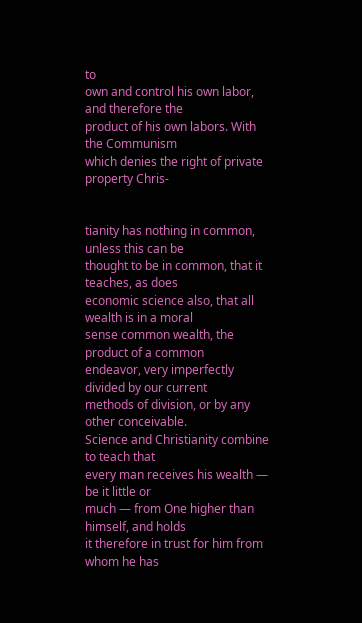to
own and control his own labor, and therefore the
product of his own labors. With the Communism
which denies the right of private property Chris-


tianity has nothing in common, unless this can be
thought to be in common, that it teaches, as does
economic science also, that all wealth is in a moral
sense common wealth, the product of a common
endeavor, very imperfectly divided by our current
methods of division, or by any other conceivable.
Science and Christianity combine to teach that
every man receives his wealth — be it little or
much — from One higher than himself, and holds
it therefore in trust for him from whom he has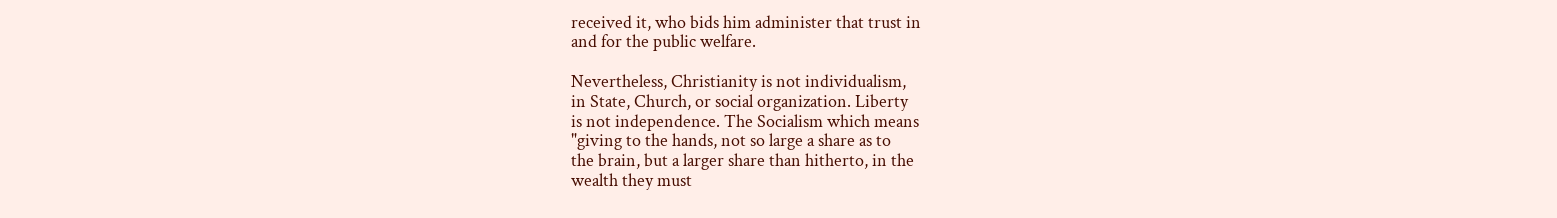received it, who bids him administer that trust in
and for the public welfare.

Nevertheless, Christianity is not individualism,
in State, Church, or social organization. Liberty
is not independence. The Socialism which means
"giving to the hands, not so large a share as to
the brain, but a larger share than hitherto, in the
wealth they must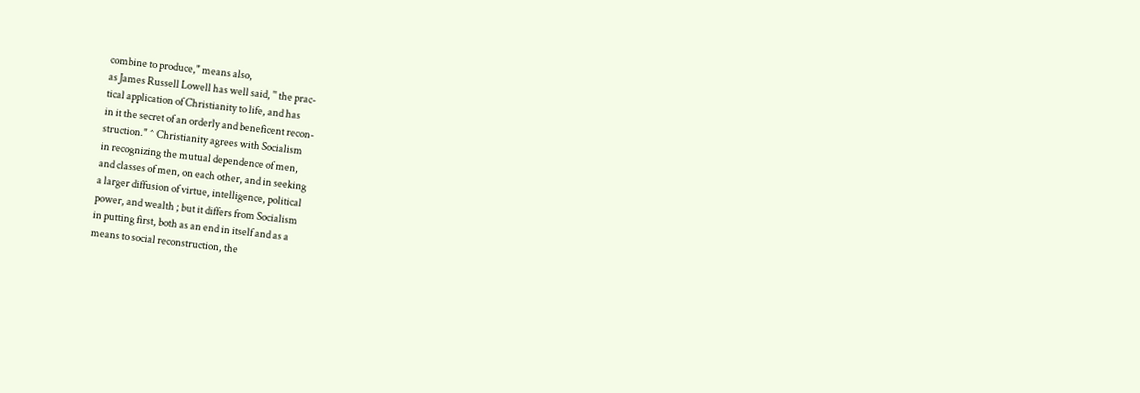combine to produce," means also,
as James Russell Lowell has well said, '' the prac-
tical application of Christianity to life, and has
in it the secret of an orderly and beneficent recon-
struction." ^ Christianity agrees with Socialism
in recognizing the mutual dependence of men,
and classes of men, on each other, and in seeking
a larger diffusion of virtue, intelligence, political
power, and wealth ; but it differs from Socialism
in putting first, both as an end in itself and as a
means to social reconstruction, the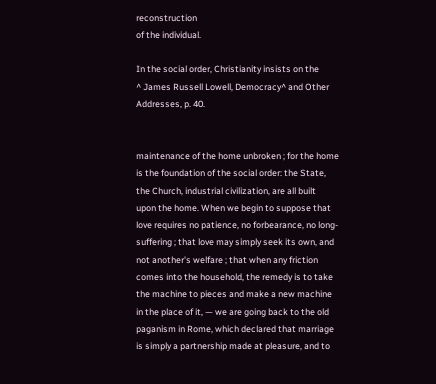reconstruction
of the individual.

In the social order, Christianity insists on the
^ James Russell Lowell, Democracy^ and Other Addresses, p. 40.


maintenance of the home unbroken ; for the home
is the foundation of the social order: the State,
the Church, industrial civilization, are all built
upon the home. When we begin to suppose that
love requires no patience, no forbearance, no long-
suffering ; that love may simply seek its own, and
not another's welfare ; that when any friction
comes into the household, the remedy is to take
the machine to pieces and make a new machine
in the place of it, — we are going back to the old
paganism in Rome, which declared that marriage
is simply a partnership made at pleasure, and to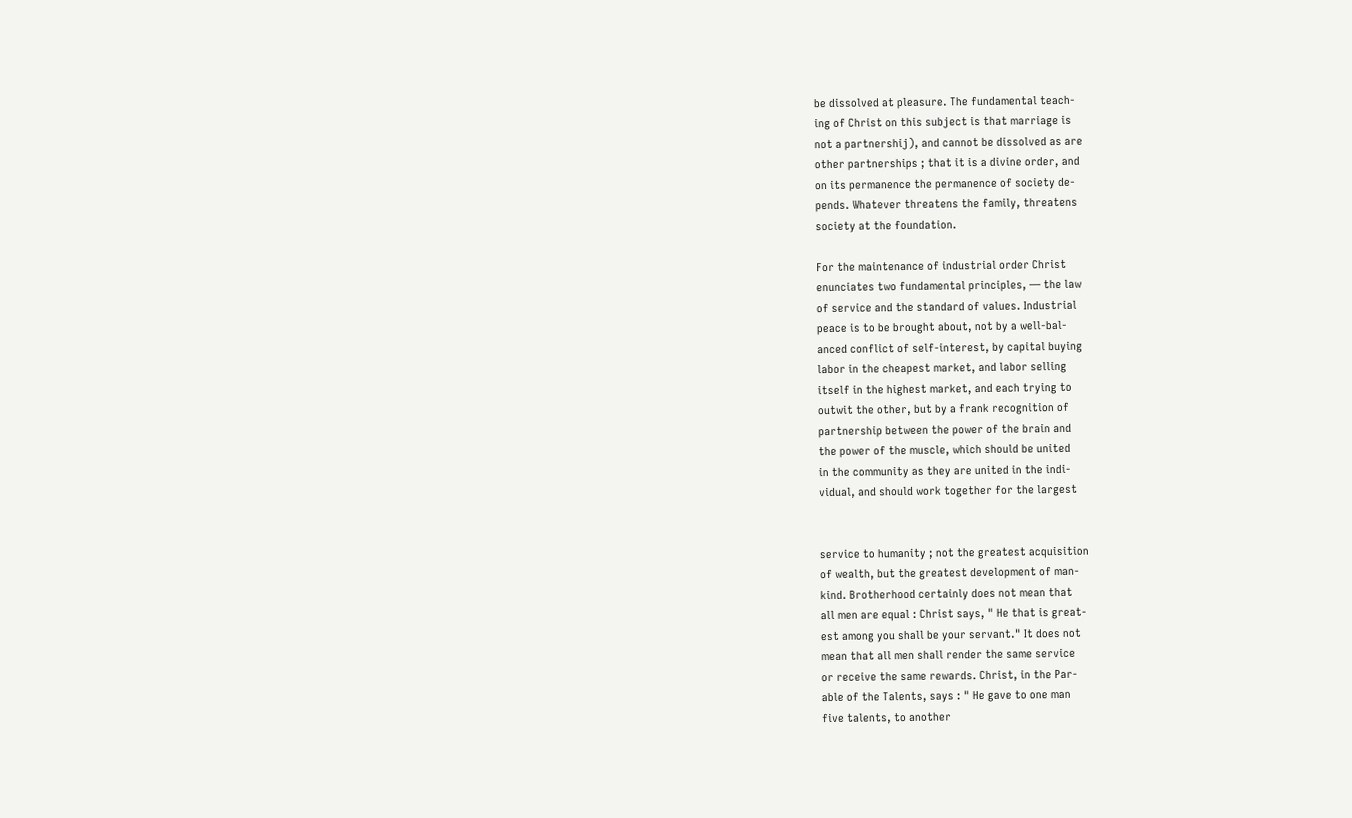be dissolved at pleasure. The fundamental teach-
ing of Christ on this subject is that marriage is
not a partnershij), and cannot be dissolved as are
other partnerships ; that it is a divine order, and
on its permanence the permanence of society de-
pends. Whatever threatens the family, threatens
society at the foundation.

For the maintenance of industrial order Christ
enunciates two fundamental principles, — the law
of service and the standard of values. Industrial
peace is to be brought about, not by a well-bal-
anced conflict of self-interest, by capital buying
labor in the cheapest market, and labor selling
itself in the highest market, and each trying to
outwit the other, but by a frank recognition of
partnership between the power of the brain and
the power of the muscle, which should be united
in the community as they are united in the indi-
vidual, and should work together for the largest


service to humanity ; not the greatest acquisition
of wealth, but the greatest development of man-
kind. Brotherhood certainly does not mean that
all men are equal : Christ says, " He that is great-
est among you shall be your servant." It does not
mean that all men shall render the same service
or receive the same rewards. Christ, in the Par-
able of the Talents, says : " He gave to one man
five talents, to another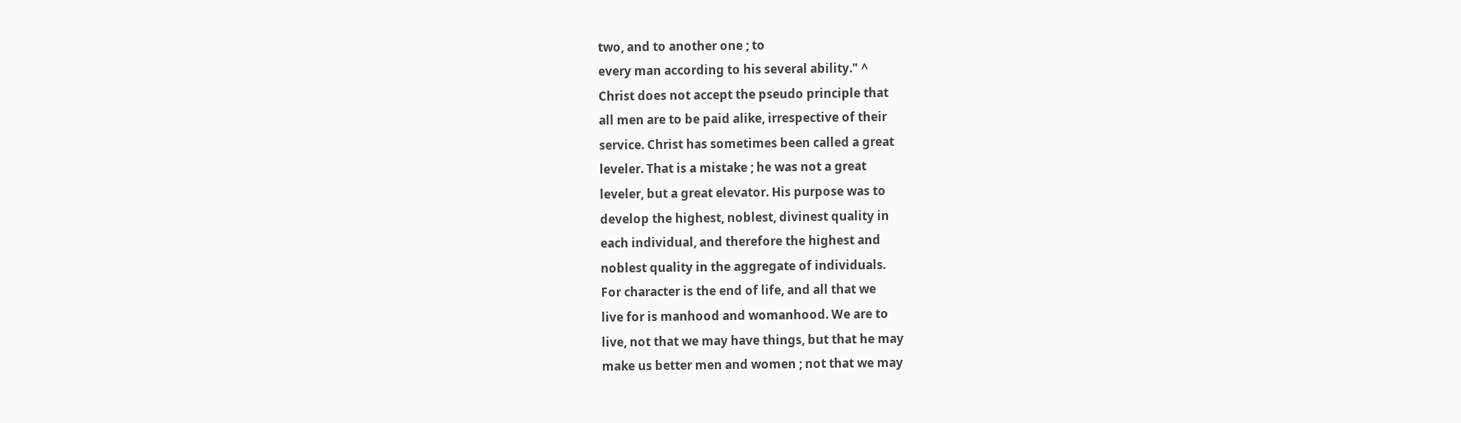two, and to another one ; to
every man according to his several ability." ^
Christ does not accept the pseudo principle that
all men are to be paid alike, irrespective of their
service. Christ has sometimes been called a great
leveler. That is a mistake ; he was not a great
leveler, but a great elevator. His purpose was to
develop the highest, noblest, divinest quality in
each individual, and therefore the highest and
noblest quality in the aggregate of individuals.
For character is the end of life, and all that we
live for is manhood and womanhood. We are to
live, not that we may have things, but that he may
make us better men and women ; not that we may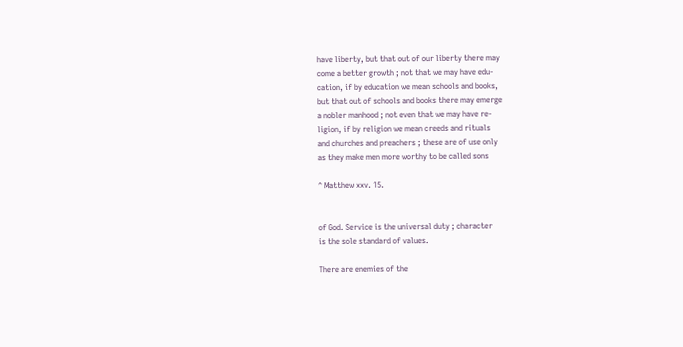have liberty, but that out of our liberty there may
come a better growth ; not that we may have edu-
cation, if by education we mean schools and books,
but that out of schools and books there may emerge
a nobler manhood ; not even that we may have re-
ligion, if by religion we mean creeds and rituals
and churches and preachers ; these are of use only
as they make men more worthy to be called sons

^ Matthew xxv. 15.


of God. Service is the universal duty ; character
is the sole standard of values.

There are enemies of the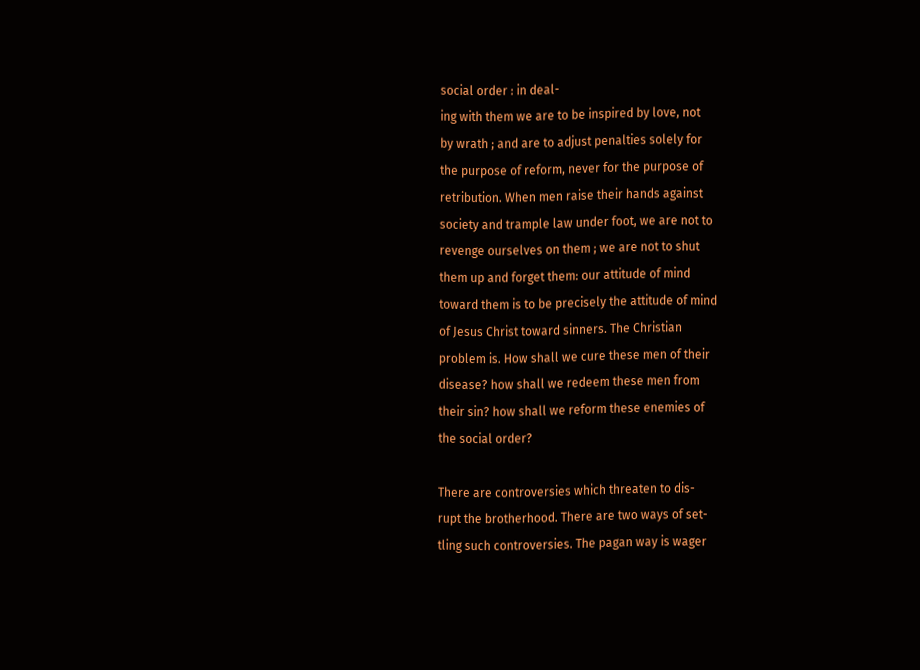social order : in deal-
ing with them we are to be inspired by love, not
by wrath ; and are to adjust penalties solely for
the purpose of reform, never for the purpose of
retribution. When men raise their hands against
society and trample law under foot, we are not to
revenge ourselves on them ; we are not to shut
them up and forget them: our attitude of mind
toward them is to be precisely the attitude of mind
of Jesus Christ toward sinners. The Christian
problem is. How shall we cure these men of their
disease? how shall we redeem these men from
their sin? how shall we reform these enemies of
the social order?

There are controversies which threaten to dis-
rupt the brotherhood. There are two ways of set-
tling such controversies. The pagan way is wager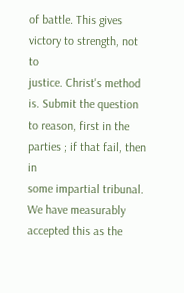of battle. This gives victory to strength, not to
justice. Christ's method is. Submit the question
to reason, first in the parties ; if that fail, then in
some impartial tribunal. We have measurably
accepted this as the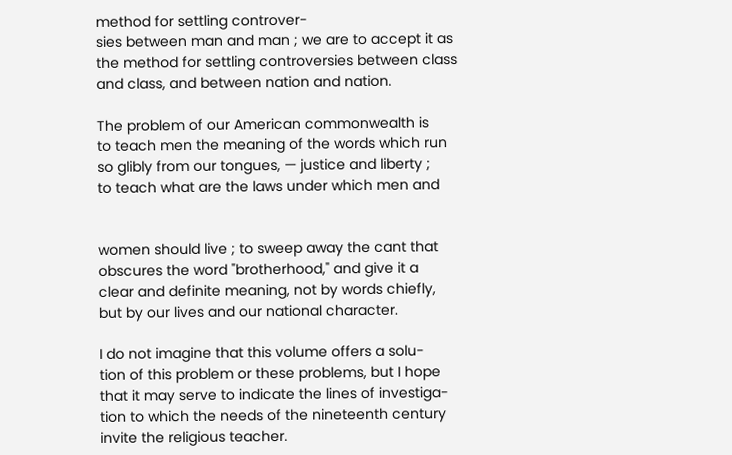method for settling controver-
sies between man and man ; we are to accept it as
the method for settling controversies between class
and class, and between nation and nation.

The problem of our American commonwealth is
to teach men the meaning of the words which run
so glibly from our tongues, — justice and liberty ;
to teach what are the laws under which men and


women should live ; to sweep away the cant that
obscures the word "brotherhood," and give it a
clear and definite meaning, not by words chiefly,
but by our lives and our national character.

I do not imagine that this volume offers a solu-
tion of this problem or these problems, but I hope
that it may serve to indicate the lines of investiga-
tion to which the needs of the nineteenth century
invite the religious teacher.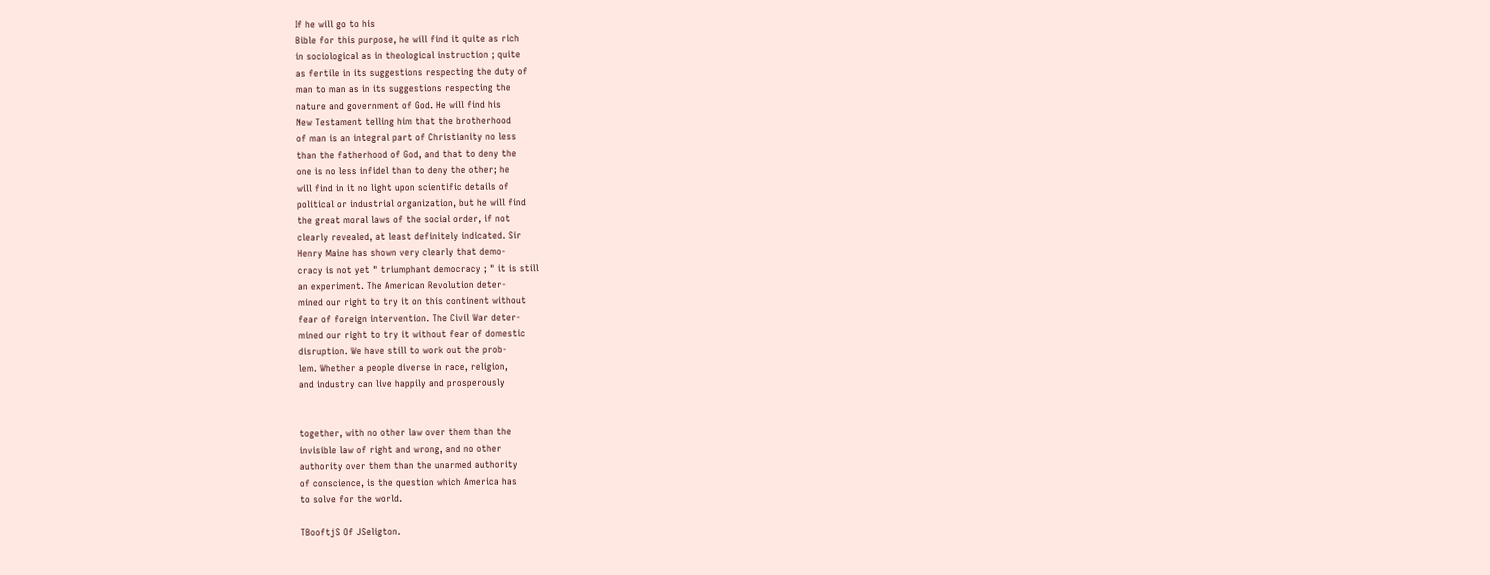If he will go to his
Bible for this purpose, he will find it quite as rich
in sociological as in theological instruction ; quite
as fertile in its suggestions respecting the duty of
man to man as in its suggestions respecting the
nature and government of God. He will find his
New Testament telling him that the brotherhood
of man is an integral part of Christianity no less
than the fatherhood of God, and that to deny the
one is no less infidel than to deny the other; he
will find in it no light upon scientific details of
political or industrial organization, but he will find
the great moral laws of the social order, if not
clearly revealed, at least definitely indicated. Sir
Henry Maine has shown very clearly that demo-
cracy is not yet " triumphant democracy ; " it is still
an experiment. The American Revolution deter-
mined our right to try it on this continent without
fear of foreign intervention. The Civil War deter-
mined our right to try it without fear of domestic
disruption. We have still to work out the prob-
lem. Whether a people diverse in race, religion,
and industry can live happily and prosperously


together, with no other law over them than the
invisible law of right and wrong, and no other
authority over them than the unarmed authority
of conscience, is the question which America has
to solve for the world.

TBooftjS Of JSeligton.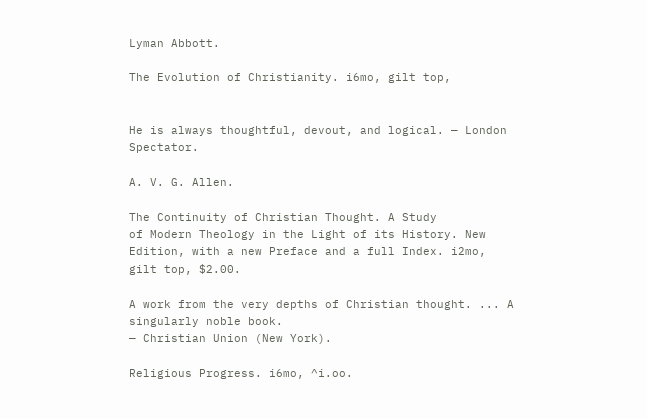Lyman Abbott.

The Evolution of Christianity. i6mo, gilt top,


He is always thoughtful, devout, and logical. — London Spectator.

A. V. G. Allen.

The Continuity of Christian Thought. A Study
of Modern Theology in the Light of its History. New
Edition, with a new Preface and a full Index. i2mo,
gilt top, $2.00.

A work from the very depths of Christian thought. ... A singularly noble book.
— Christian Union (New York).

Religious Progress. i6mo, ^i.oo.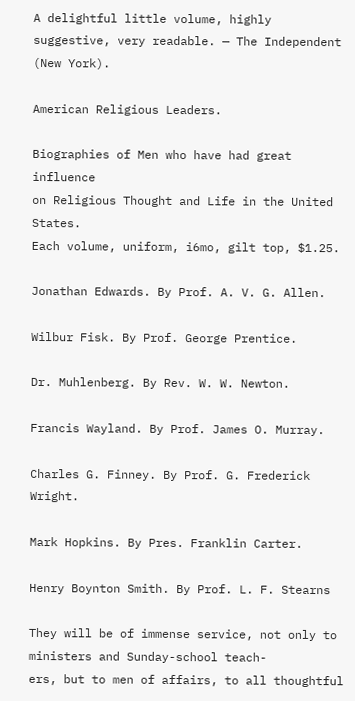A delightful little volume, highly suggestive, very readable. — The Independent
(New York).

American Religious Leaders.

Biographies of Men who have had great influence
on Religious Thought and Life in the United States.
Each volume, uniform, i6mo, gilt top, $1.25.

Jonathan Edwards. By Prof. A. V. G. Allen.

Wilbur Fisk. By Prof. George Prentice.

Dr. Muhlenberg. By Rev. W. W. Newton.

Francis Wayland. By Prof. James O. Murray.

Charles G. Finney. By Prof. G. Frederick Wright.

Mark Hopkins. By Pres. Franklin Carter.

Henry Boynton Smith. By Prof. L. F. Stearns

They will be of immense service, not only to ministers and Sunday-school teach-
ers, but to men of affairs, to all thoughtful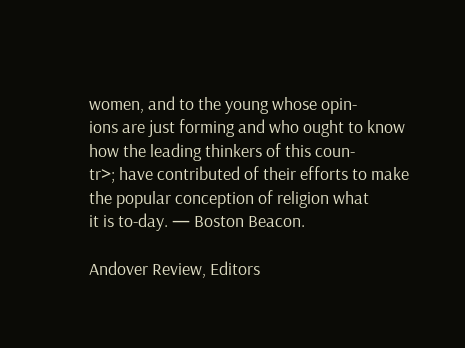women, and to the young whose opin-
ions are just forming and who ought to know how the leading thinkers of this coun-
tr>; have contributed of their efforts to make the popular conception of religion what
it is to-day. — Boston Beacon.

Andover Review, Editors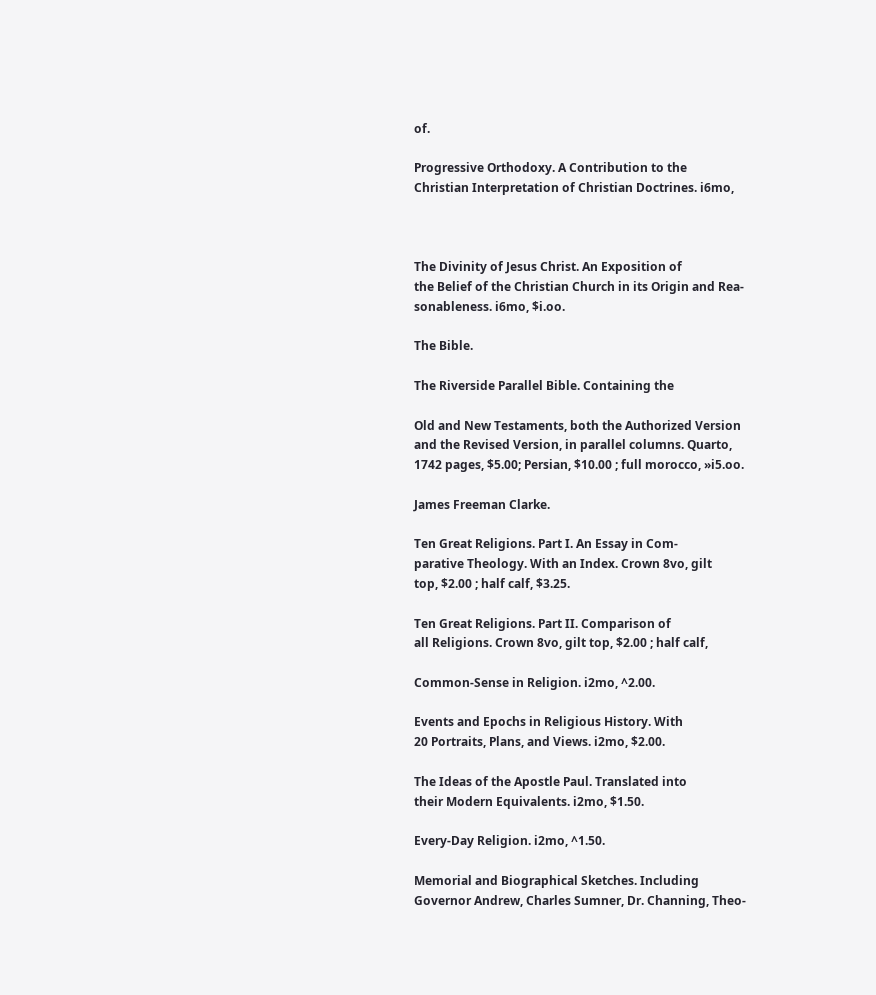of.

Progressive Orthodoxy. A Contribution to the
Christian Interpretation of Christian Doctrines. i6mo,



The Divinity of Jesus Christ. An Exposition of
the Belief of the Christian Church in its Origin and Rea-
sonableness. i6mo, $i.oo.

The Bible.

The Riverside Parallel Bible. Containing the

Old and New Testaments, both the Authorized Version
and the Revised Version, in parallel columns. Quarto,
1742 pages, $5.00; Persian, $10.00 ; full morocco, »i5.oo.

James Freeman Clarke.

Ten Great Religions. Part I. An Essay in Com-
parative Theology. With an Index. Crown 8vo, gilt
top, $2.00 ; half calf, $3.25.

Ten Great Religions. Part II. Comparison of
all Religions. Crown 8vo, gilt top, $2.00 ; half calf,

Common-Sense in Religion. i2mo, ^2.00.

Events and Epochs in Religious History. With
20 Portraits, Plans, and Views. i2mo, $2.00.

The Ideas of the Apostle Paul. Translated into
their Modern Equivalents. i2mo, $1.50.

Every-Day Religion. i2mo, ^1.50.

Memorial and Biographical Sketches. Including
Governor Andrew, Charles Sumner, Dr. Channing, Theo-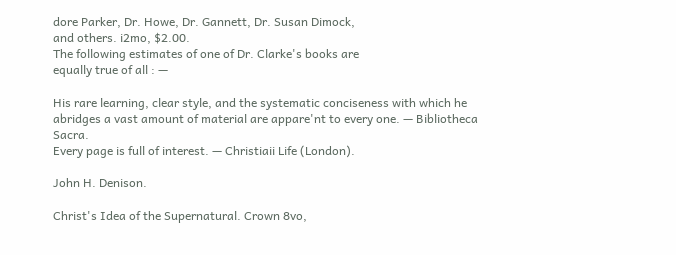dore Parker, Dr. Howe, Dr. Gannett, Dr. Susan Dimock,
and others. i2mo, $2.00.
The following estimates of one of Dr. Clarke's books are
equally true of all : —

His rare learning, clear style, and the systematic conciseness with which he
abridges a vast amount of material are appare'nt to every one. — Bibliotheca Sacra.
Every page is full of interest. — Christiaii Life (London).

John H. Denison.

Christ's Idea of the Supernatural. Crown 8vo,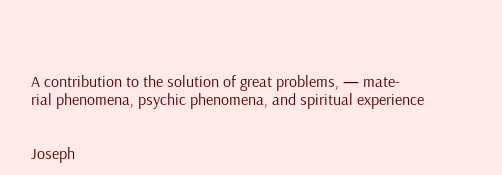A contribution to the solution of great problems, — mate-
rial phenomena, psychic phenomena, and spiritual experience


Joseph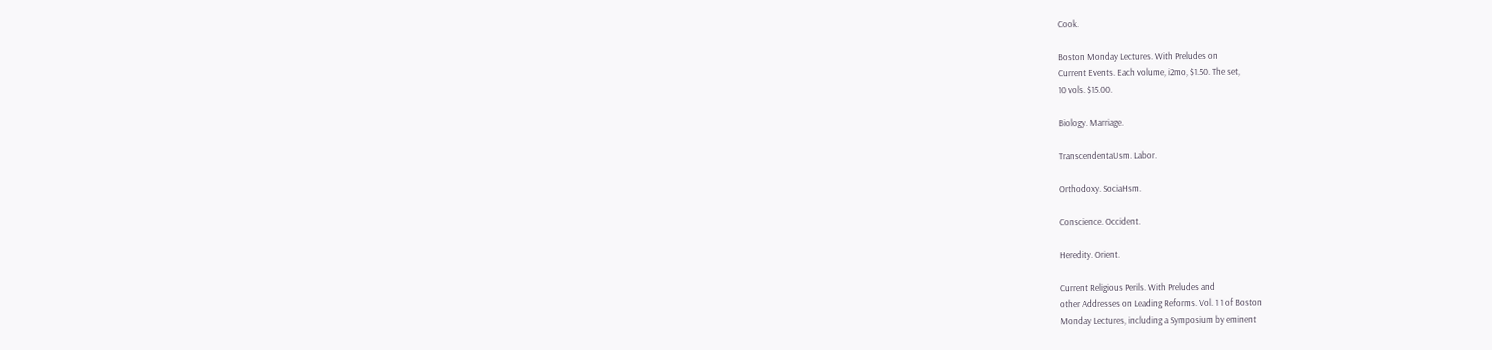Cook.

Boston Monday Lectures. With Preludes on
Current Events. Each volume, i2mo, $1.50. The set,
10 vols. $15.00.

Biology. Marriage.

TranscendentaUsm. Labor.

Orthodoxy. SociaHsm.

Conscience. Occident.

Heredity. Orient.

Current Religious Perils. With Preludes and
other Addresses on Leading Reforms. Vol. 1 1 of Boston
Monday Lectures, including a Symposium by eminent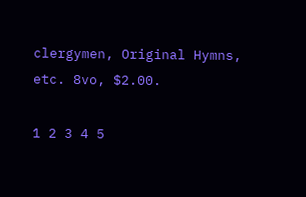clergymen, Original Hymns, etc. 8vo, $2.00.

1 2 3 4 5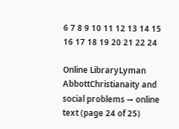6 7 8 9 10 11 12 13 14 15 16 17 18 19 20 21 22 24

Online LibraryLyman AbbottChristianaity and social problems → online text (page 24 of 25)